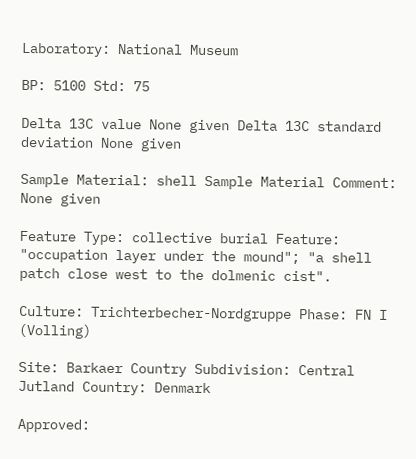Laboratory: National Museum

BP: 5100 Std: 75

Delta 13C value None given Delta 13C standard deviation None given

Sample Material: shell Sample Material Comment: None given

Feature Type: collective burial Feature: "occupation layer under the mound"; "a shell patch close west to the dolmenic cist".

Culture: Trichterbecher-Nordgruppe Phase: FN I (Volling)

Site: Barkaer Country Subdivision: Central Jutland Country: Denmark

Approved: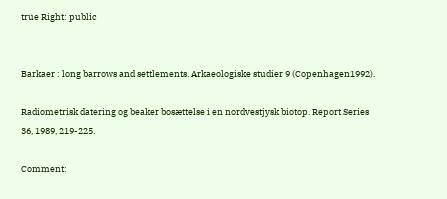true Right: public


Barkaer : long barrows and settlements. Arkaeologiske studier 9 (Copenhagen1992).

Radiometrisk datering og beaker bosættelse i en nordvestjysk biotop. Report Series 36, 1989, 219-225.

Comment: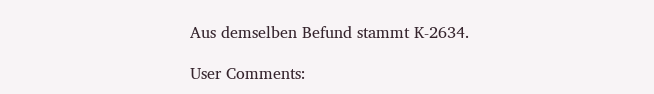Aus demselben Befund stammt K-2634.

User Comments: